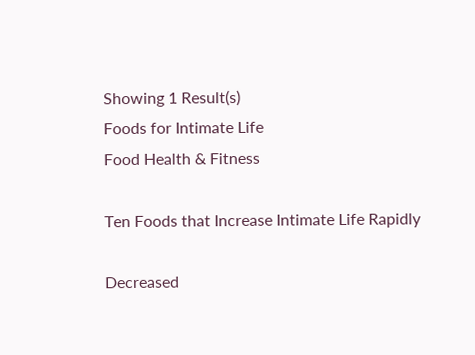Showing 1 Result(s)
Foods for Intimate Life
Food Health & Fitness

Ten Foods that Increase Intimate Life Rapidly

Decreased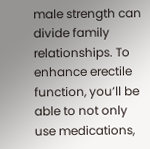male strength can divide family relationships. To enhance erectile function, you’ll be able to not only use medications,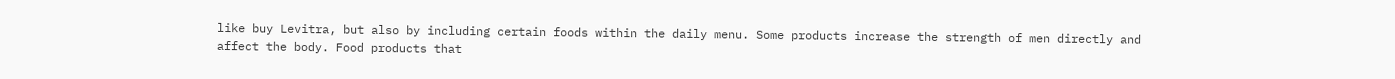like buy Levitra, but also by including certain foods within the daily menu. Some products increase the strength of men directly and affect the body. Food products that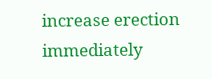increase erection immediately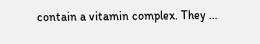contain a vitamin complex. They …